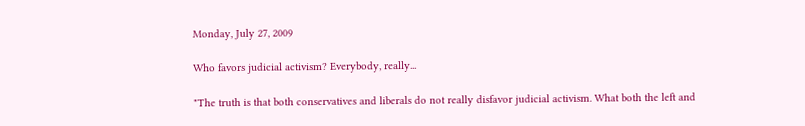Monday, July 27, 2009

Who favors judicial activism? Everybody, really...

"The truth is that both conservatives and liberals do not really disfavor judicial activism. What both the left and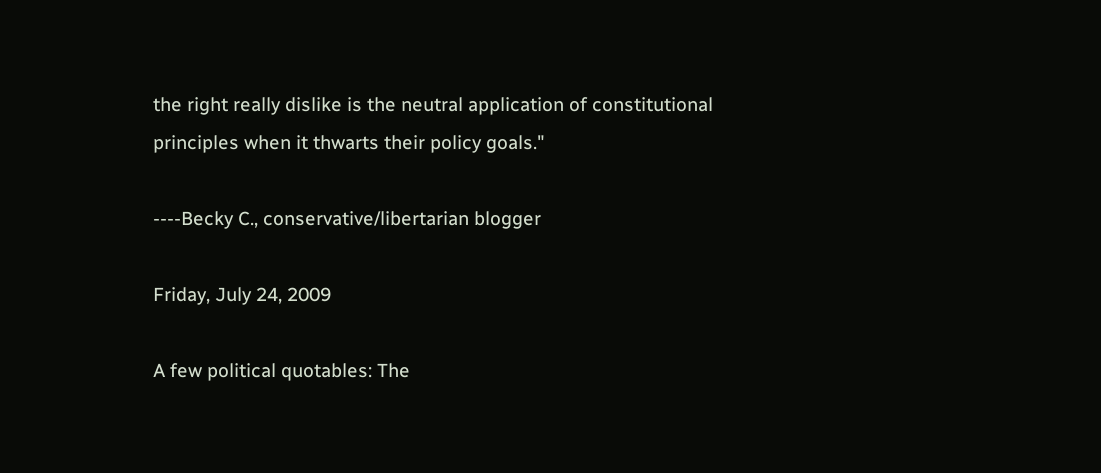the right really dislike is the neutral application of constitutional principles when it thwarts their policy goals."

----Becky C., conservative/libertarian blogger

Friday, July 24, 2009

A few political quotables: The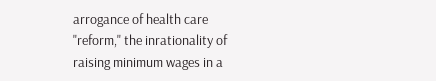arrogance of health care "reform," the inrationality of raising minimum wages in a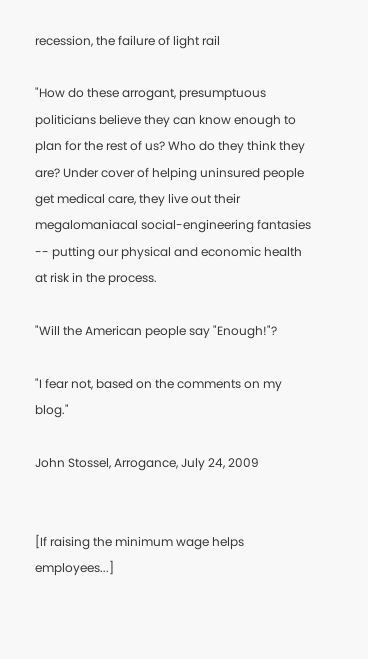recession, the failure of light rail

"How do these arrogant, presumptuous politicians believe they can know enough to plan for the rest of us? Who do they think they are? Under cover of helping uninsured people get medical care, they live out their megalomaniacal social-engineering fantasies -- putting our physical and economic health at risk in the process.

"Will the American people say "Enough!"?

"I fear not, based on the comments on my blog."

John Stossel, Arrogance, July 24, 2009


[If raising the minimum wage helps employees...]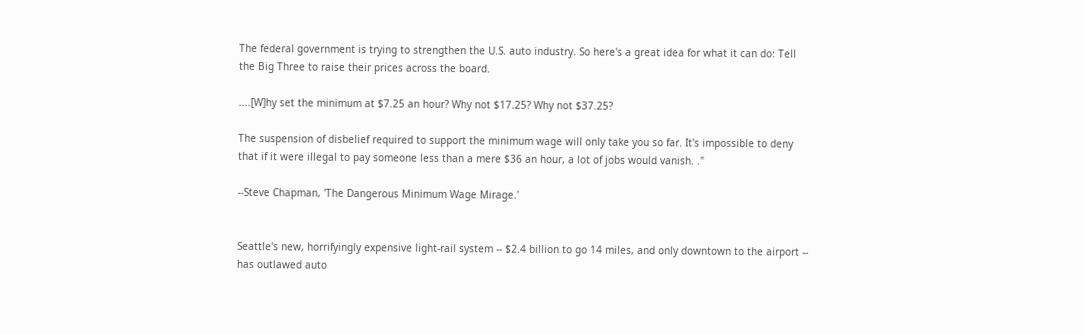The federal government is trying to strengthen the U.S. auto industry. So here's a great idea for what it can do: Tell the Big Three to raise their prices across the board.

....[W]hy set the minimum at $7.25 an hour? Why not $17.25? Why not $37.25?

The suspension of disbelief required to support the minimum wage will only take you so far. It's impossible to deny that if it were illegal to pay someone less than a mere $36 an hour, a lot of jobs would vanish. ."

--Steve Chapman, 'The Dangerous Minimum Wage Mirage.'


Seattle's new, horrifyingly expensive light-rail system -- $2.4 billion to go 14 miles, and only downtown to the airport -- has outlawed auto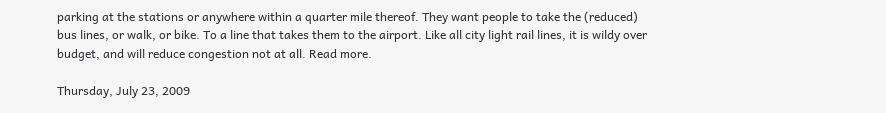parking at the stations or anywhere within a quarter mile thereof. They want people to take the (reduced) bus lines, or walk, or bike. To a line that takes them to the airport. Like all city light rail lines, it is wildy over budget, and will reduce congestion not at all. Read more.

Thursday, July 23, 2009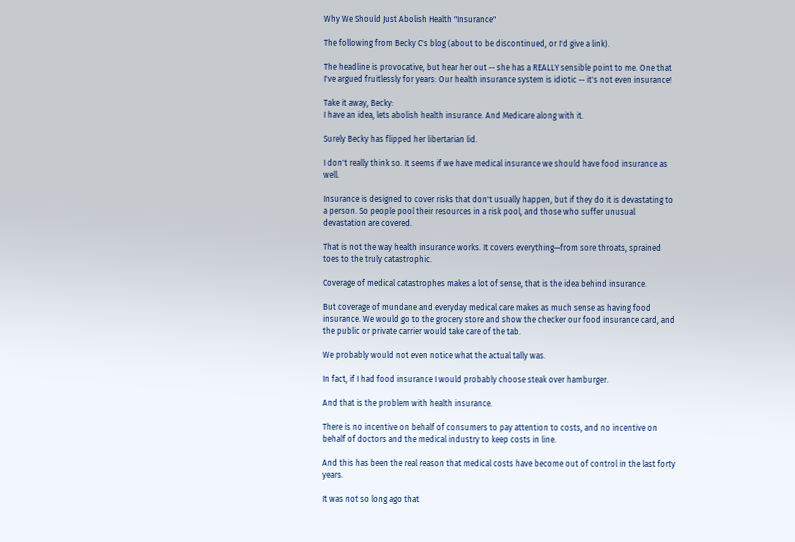Why We Should Just Abolish Health "Insurance"

The following from Becky C's blog (about to be discontinued, or I'd give a link).

The headline is provocative, but hear her out -- she has a REALLY sensible point to me. One that I've argued fruitlessly for years: Our health insurance system is idiotic -- it's not even insurance!

Take it away, Becky:
I have an idea, lets abolish health insurance. And Medicare along with it.

Surely Becky has flipped her libertarian lid.

I don't really think so. It seems if we have medical insurance we should have food insurance as well.

Insurance is designed to cover risks that don't usually happen, but if they do it is devastating to a person. So people pool their resources in a risk pool, and those who suffer unusual devastation are covered.

That is not the way health insurance works. It covers everything—from sore throats, sprained toes to the truly catastrophic.

Coverage of medical catastrophes makes a lot of sense, that is the idea behind insurance.

But coverage of mundane and everyday medical care makes as much sense as having food insurance. We would go to the grocery store and show the checker our food insurance card, and the public or private carrier would take care of the tab.

We probably would not even notice what the actual tally was.

In fact, if I had food insurance I would probably choose steak over hamburger.

And that is the problem with health insurance.

There is no incentive on behalf of consumers to pay attention to costs, and no incentive on behalf of doctors and the medical industry to keep costs in line.

And this has been the real reason that medical costs have become out of control in the last forty years.

It was not so long ago that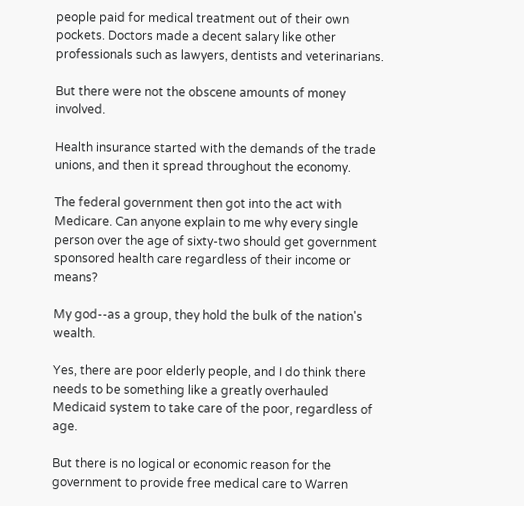people paid for medical treatment out of their own pockets. Doctors made a decent salary like other professionals such as lawyers, dentists and veterinarians.

But there were not the obscene amounts of money involved.

Health insurance started with the demands of the trade unions, and then it spread throughout the economy.

The federal government then got into the act with Medicare. Can anyone explain to me why every single person over the age of sixty-two should get government sponsored health care regardless of their income or means?

My god--as a group, they hold the bulk of the nation's wealth.

Yes, there are poor elderly people, and I do think there needs to be something like a greatly overhauled Medicaid system to take care of the poor, regardless of age.

But there is no logical or economic reason for the government to provide free medical care to Warren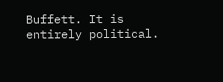Buffett. It is entirely political.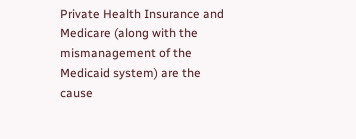Private Health Insurance and Medicare (along with the mismanagement of the Medicaid system) are the cause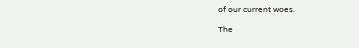of our current woes.

The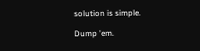solution is simple.

Dump 'em.